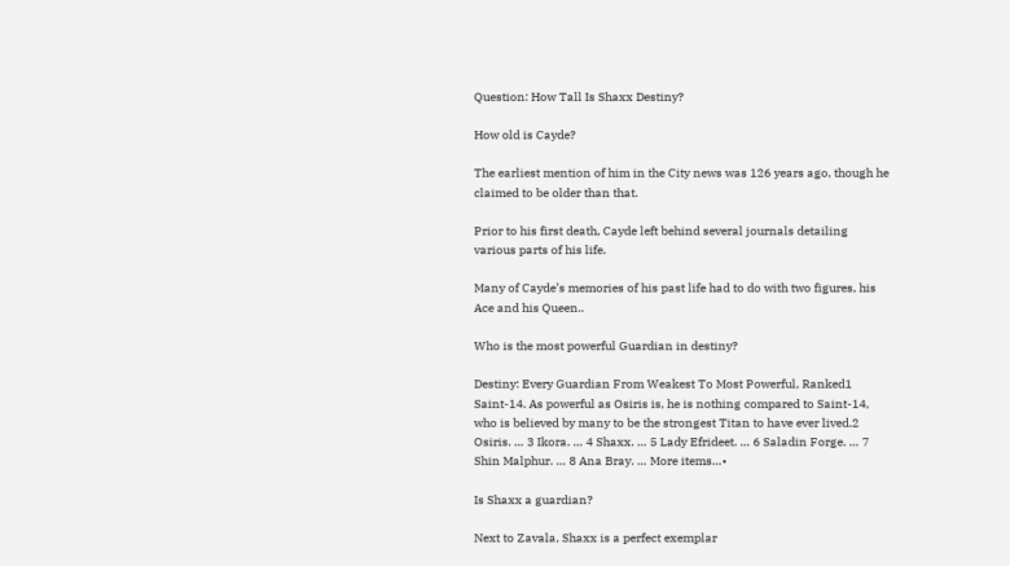Question: How Tall Is Shaxx Destiny?

How old is Cayde?

The earliest mention of him in the City news was 126 years ago, though he claimed to be older than that.

Prior to his first death, Cayde left behind several journals detailing various parts of his life.

Many of Cayde’s memories of his past life had to do with two figures, his Ace and his Queen..

Who is the most powerful Guardian in destiny?

Destiny: Every Guardian From Weakest To Most Powerful, Ranked1 Saint-14. As powerful as Osiris is, he is nothing compared to Saint-14, who is believed by many to be the strongest Titan to have ever lived.2 Osiris. … 3 Ikora. … 4 Shaxx. … 5 Lady Efrideet. … 6 Saladin Forge. … 7 Shin Malphur. … 8 Ana Bray. … More items…•

Is Shaxx a guardian?

Next to Zavala, Shaxx is a perfect exemplar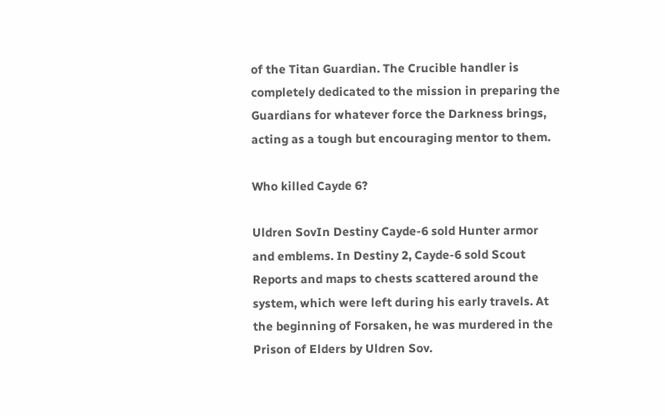of the Titan Guardian. The Crucible handler is completely dedicated to the mission in preparing the Guardians for whatever force the Darkness brings, acting as a tough but encouraging mentor to them.

Who killed Cayde 6?

Uldren SovIn Destiny Cayde-6 sold Hunter armor and emblems. In Destiny 2, Cayde-6 sold Scout Reports and maps to chests scattered around the system, which were left during his early travels. At the beginning of Forsaken, he was murdered in the Prison of Elders by Uldren Sov.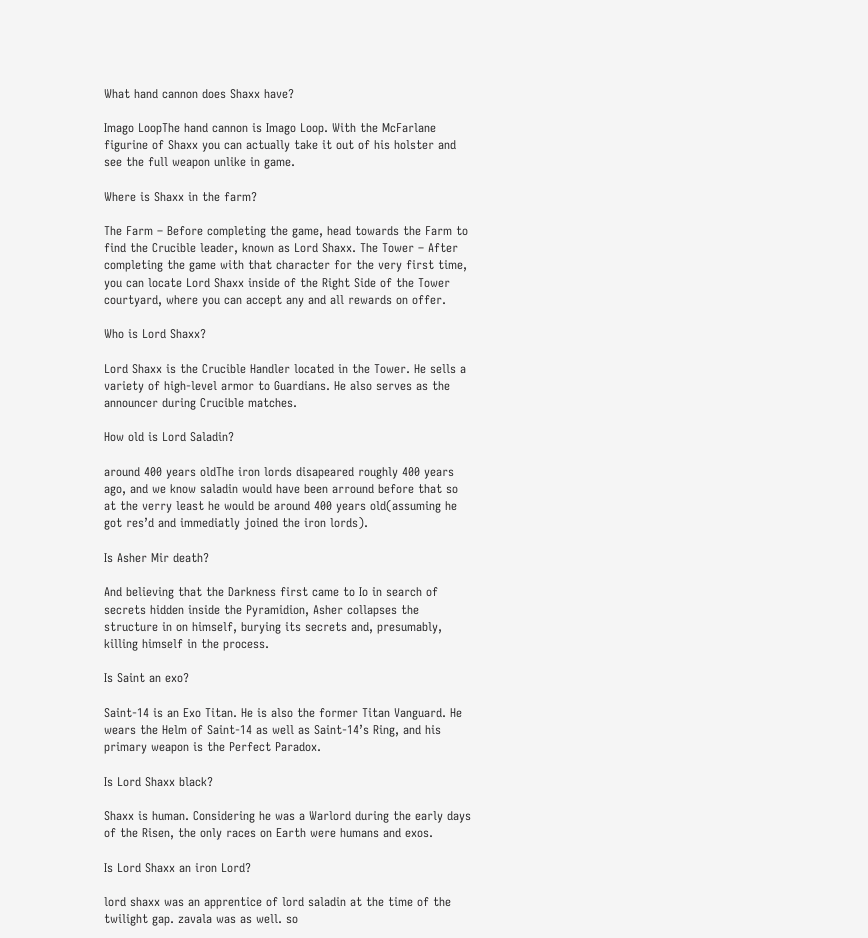What hand cannon does Shaxx have?

Imago LoopThe hand cannon is Imago Loop. With the McFarlane figurine of Shaxx you can actually take it out of his holster and see the full weapon unlike in game.

Where is Shaxx in the farm?

The Farm – Before completing the game, head towards the Farm to find the Crucible leader, known as Lord Shaxx. The Tower – After completing the game with that character for the very first time, you can locate Lord Shaxx inside of the Right Side of the Tower courtyard, where you can accept any and all rewards on offer.

Who is Lord Shaxx?

Lord Shaxx is the Crucible Handler located in the Tower. He sells a variety of high-level armor to Guardians. He also serves as the announcer during Crucible matches.

How old is Lord Saladin?

around 400 years oldThe iron lords disapeared roughly 400 years ago, and we know saladin would have been arround before that so at the verry least he would be around 400 years old(assuming he got res’d and immediatly joined the iron lords).

Is Asher Mir death?

And believing that the Darkness first came to Io in search of secrets hidden inside the Pyramidion, Asher collapses the structure in on himself, burying its secrets and, presumably, killing himself in the process.

Is Saint an exo?

Saint-14 is an Exo Titan. He is also the former Titan Vanguard. He wears the Helm of Saint-14 as well as Saint-14’s Ring, and his primary weapon is the Perfect Paradox.

Is Lord Shaxx black?

Shaxx is human. Considering he was a Warlord during the early days of the Risen, the only races on Earth were humans and exos.

Is Lord Shaxx an iron Lord?

lord shaxx was an apprentice of lord saladin at the time of the twilight gap. zavala was as well. so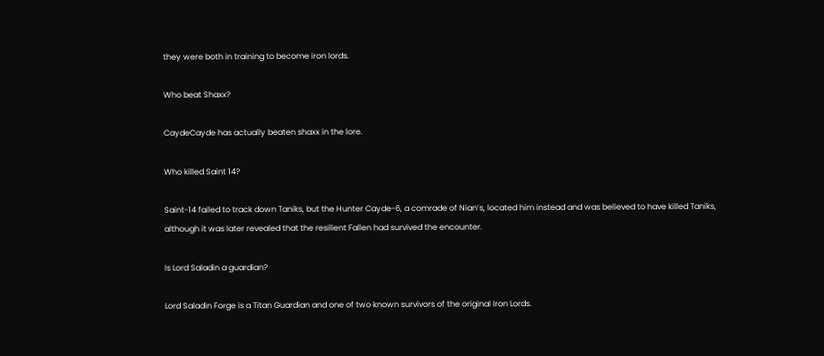they were both in training to become iron lords.

Who beat Shaxx?

CaydeCayde has actually beaten shaxx in the lore.

Who killed Saint 14?

Saint-14 failed to track down Taniks, but the Hunter Cayde-6, a comrade of Nian’s, located him instead and was believed to have killed Taniks, although it was later revealed that the resilient Fallen had survived the encounter.

Is Lord Saladin a guardian?

Lord Saladin Forge is a Titan Guardian and one of two known survivors of the original Iron Lords.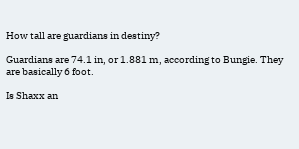How tall are guardians in destiny?

Guardians are 74.1 in, or 1.881 m, according to Bungie. They are basically 6 foot.

Is Shaxx an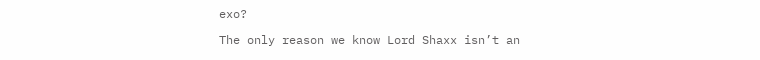exo?

The only reason we know Lord Shaxx isn’t an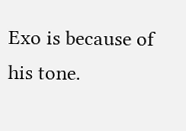Exo is because of his tone.